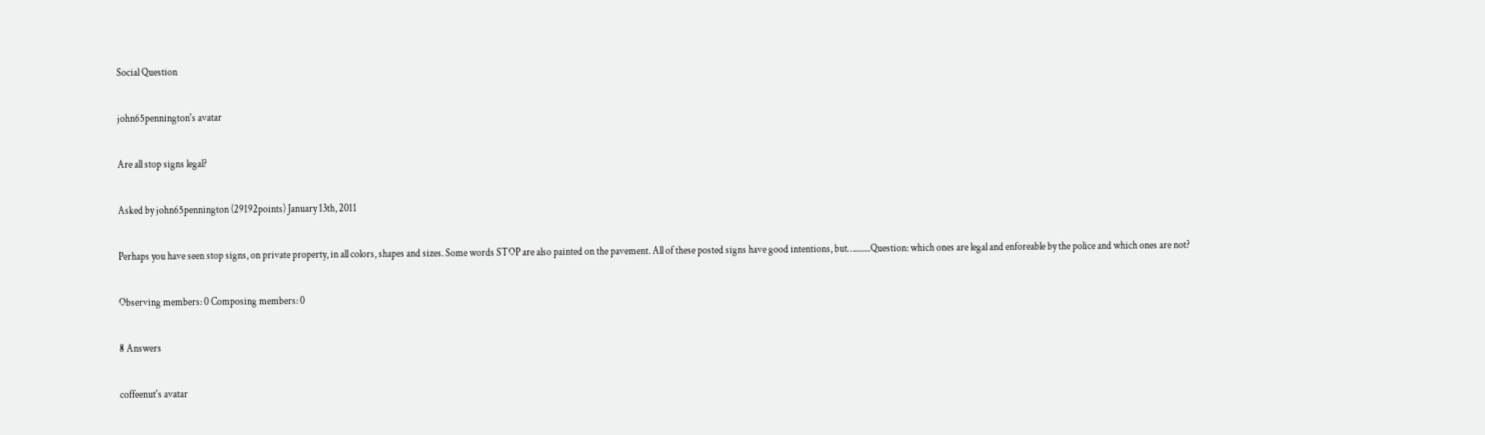Social Question

john65pennington's avatar

Are all stop signs legal?

Asked by john65pennington (29192points) January 13th, 2011

Perhaps you have seen stop signs, on private property, in all colors, shapes and sizes. Some words STOP are also painted on the pavement. All of these posted signs have good intentions, but…........Question: which ones are legal and enforeable by the police and which ones are not?

Observing members: 0 Composing members: 0

8 Answers

coffeenut's avatar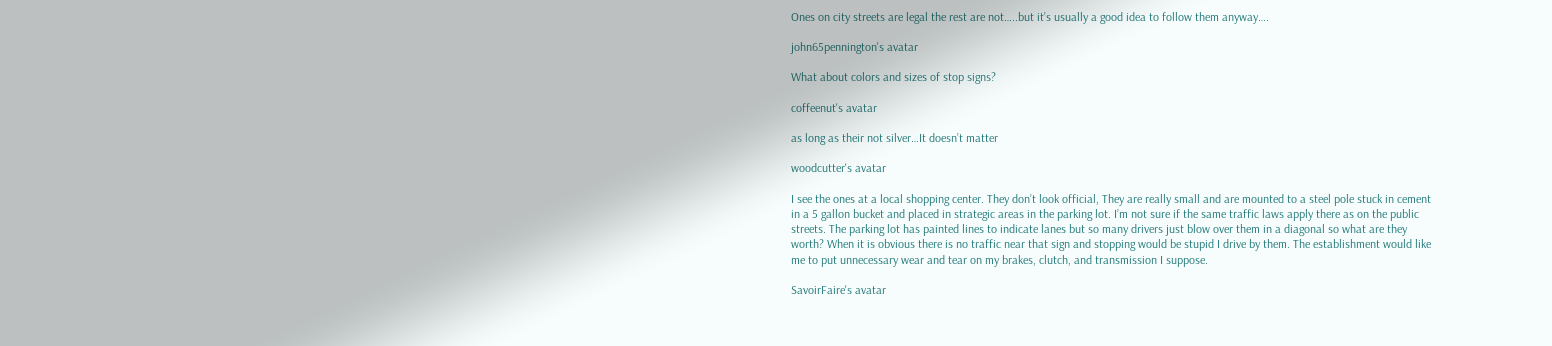Ones on city streets are legal the rest are not…..but it’s usually a good idea to follow them anyway….

john65pennington's avatar

What about colors and sizes of stop signs?

coffeenut's avatar

as long as their not silver…It doesn’t matter

woodcutter's avatar

I see the ones at a local shopping center. They don’t look official, They are really small and are mounted to a steel pole stuck in cement in a 5 gallon bucket and placed in strategic areas in the parking lot. I’m not sure if the same traffic laws apply there as on the public streets. The parking lot has painted lines to indicate lanes but so many drivers just blow over them in a diagonal so what are they worth? When it is obvious there is no traffic near that sign and stopping would be stupid I drive by them. The establishment would like me to put unnecessary wear and tear on my brakes, clutch, and transmission I suppose.

SavoirFaire's avatar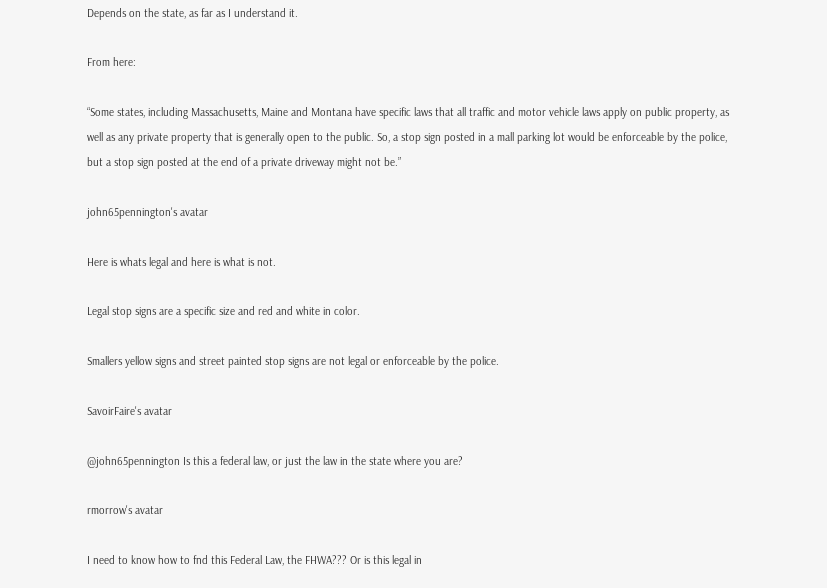Depends on the state, as far as I understand it.

From here:

“Some states, including Massachusetts, Maine and Montana have specific laws that all traffic and motor vehicle laws apply on public property, as well as any private property that is generally open to the public. So, a stop sign posted in a mall parking lot would be enforceable by the police, but a stop sign posted at the end of a private driveway might not be.”

john65pennington's avatar

Here is whats legal and here is what is not.

Legal stop signs are a specific size and red and white in color.

Smallers yellow signs and street painted stop signs are not legal or enforceable by the police.

SavoirFaire's avatar

@john65pennington Is this a federal law, or just the law in the state where you are?

rmorrow's avatar

I need to know how to fnd this Federal Law, the FHWA??? Or is this legal in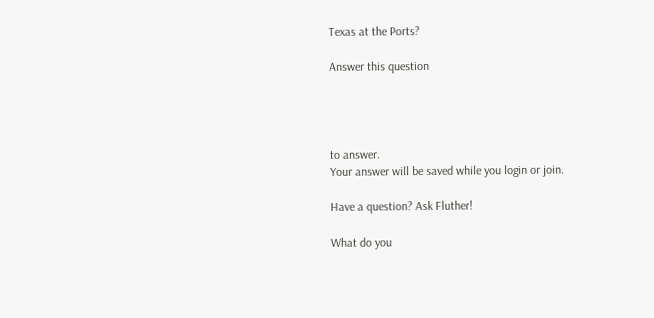Texas at the Ports?

Answer this question




to answer.
Your answer will be saved while you login or join.

Have a question? Ask Fluther!

What do you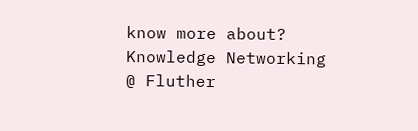know more about?
Knowledge Networking @ Fluther